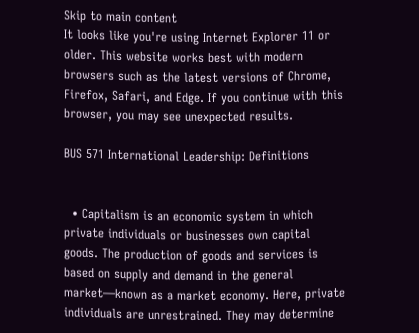Skip to main content
It looks like you're using Internet Explorer 11 or older. This website works best with modern browsers such as the latest versions of Chrome, Firefox, Safari, and Edge. If you continue with this browser, you may see unexpected results.

BUS 571 International Leadership: Definitions


  • Capitalism is an economic system in which private individuals or businesses own capital goods. The production of goods and services is based on supply and demand in the general market—known as a market economy. Here, private individuals are unrestrained. They may determine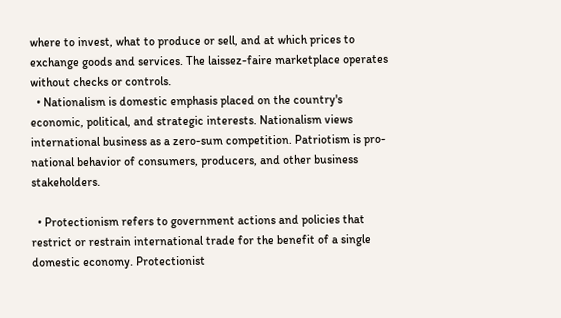where to invest, what to produce or sell, and at which prices to exchange goods and services. The laissez-faire marketplace operates without checks or controls.
  • Nationalism is domestic emphasis placed on the country's economic, political, and strategic interests. Nationalism views international business as a zero-sum competition. Patriotism is pro-national behavior of consumers, producers, and other business stakeholders.

  • Protectionism refers to government actions and policies that restrict or restrain international trade for the benefit of a single domestic economy. Protectionist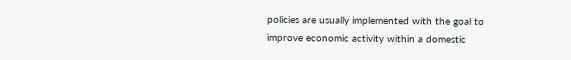policies are usually implemented with the goal to improve economic activity within a domestic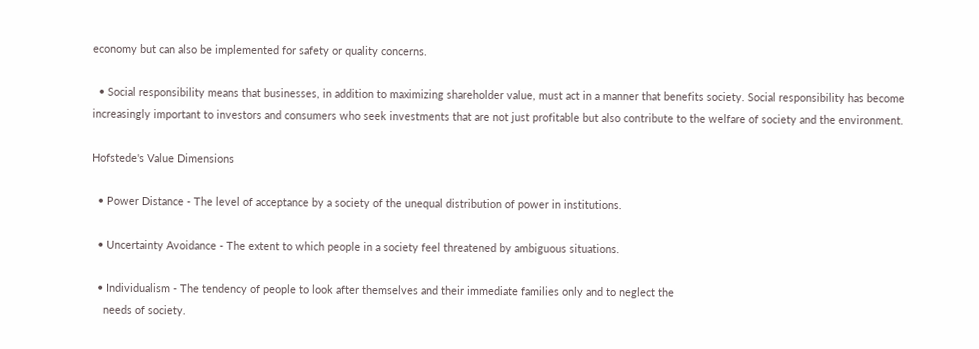economy but can also be implemented for safety or quality concerns.

  • Social responsibility means that businesses, in addition to maximizing shareholder value, must act in a manner that benefits society. Social responsibility has become increasingly important to investors and consumers who seek investments that are not just profitable but also contribute to the welfare of society and the environment.

Hofstede's Value Dimensions

  • Power Distance - The level of acceptance by a society of the unequal distribution of power in institutions.

  • Uncertainty Avoidance - The extent to which people in a society feel threatened by ambiguous situations.

  • Individualism - The tendency of people to look after themselves and their immediate families only and to neglect the
    needs of society.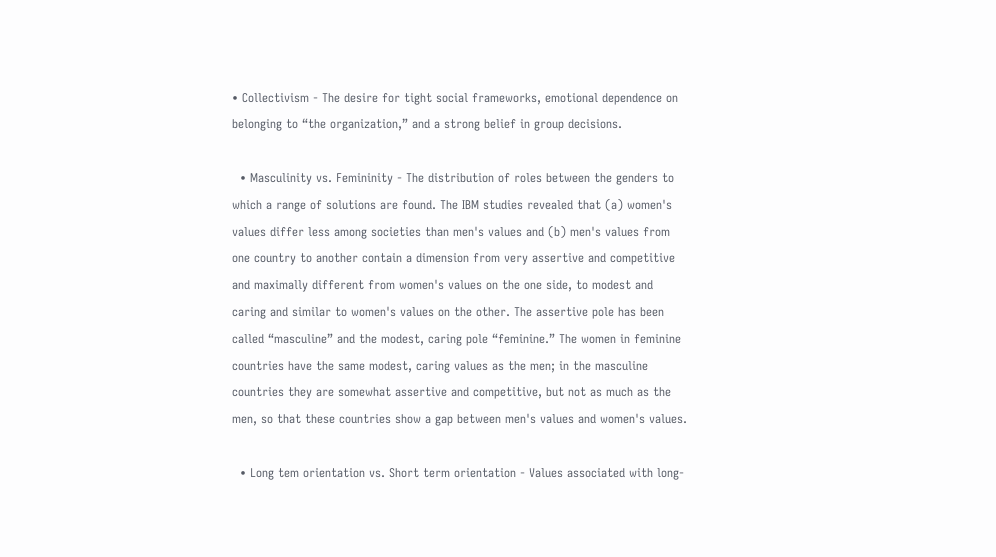• Collectivism - The desire for tight social frameworks, emotional dependence on belonging to “the organization,” and a strong belief in group decisions.

  • Masculinity vs. Femininity - The distribution of roles between the genders to which a range of solutions are found. The IBM studies revealed that (a) women's values differ less among societies than men's values and (b) men's values from one country to another contain a dimension from very assertive and competitive and maximally different from women's values on the one side, to modest and caring and similar to women's values on the other. The assertive pole has been called “masculine” and the modest, caring pole “feminine.” The women in feminine countries have the same modest, caring values as the men; in the masculine countries they are somewhat assertive and competitive, but not as much as the men, so that these countries show a gap between men's values and women's values.

  • Long tem orientation vs. Short term orientation - Values associated with long-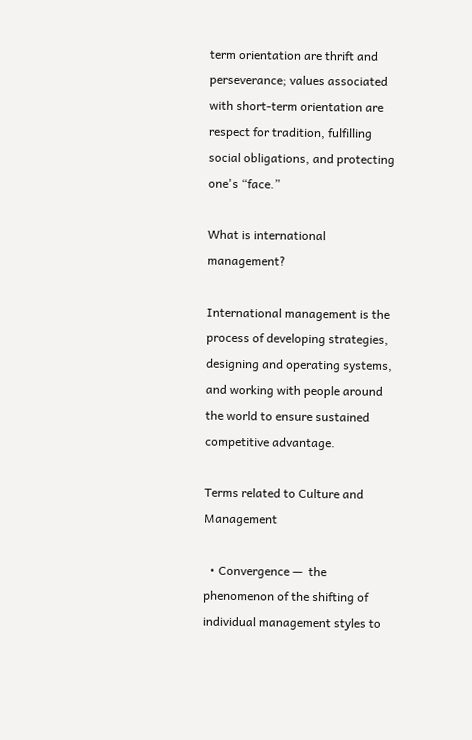term orientation are thrift and perseverance; values associated with short-term orientation are respect for tradition, fulfilling social obligations, and protecting one's “face.”

What is international management?

International management is the process of developing strategies, designing and operating systems, and working with people around the world to ensure sustained competitive advantage.

Terms related to Culture and Management

  • Convergence —  the phenomenon of the shifting of individual management styles to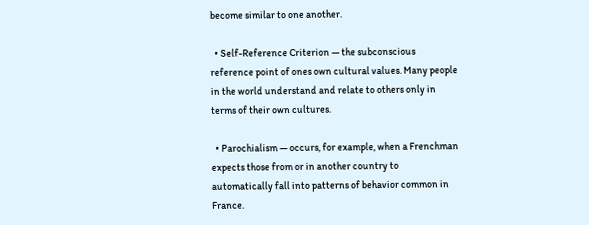become similar to one another.

  • Self-Reference Criterion — the subconscious reference point of ones own cultural values. Many people in the world understand and relate to others only in terms of their own cultures.

  • Parochialism — occurs, for example, when a Frenchman expects those from or in another country to automatically fall into patterns of behavior common in France.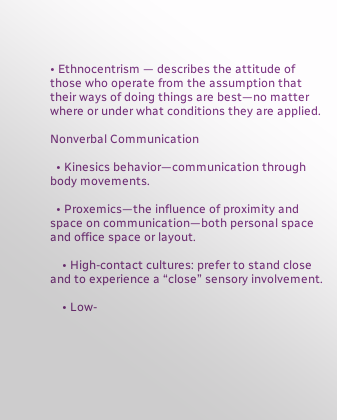• Ethnocentrism — describes the attitude of those who operate from the assumption that their ways of doing things are best—no matter where or under what conditions they are applied.

Nonverbal Communication

  • Kinesics behavior—communication through body movements.

  • Proxemics—the influence of proximity and space on communication—both personal space and office space or layout.

    • High-contact cultures: prefer to stand close and to experience a “close” sensory involvement.

    • Low-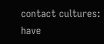contact cultures: have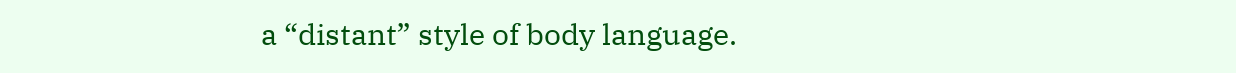a “distant” style of body language.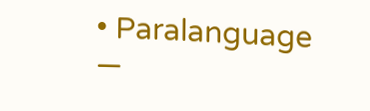• Paralanguage —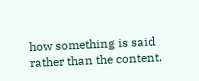how something is said rather than the content.